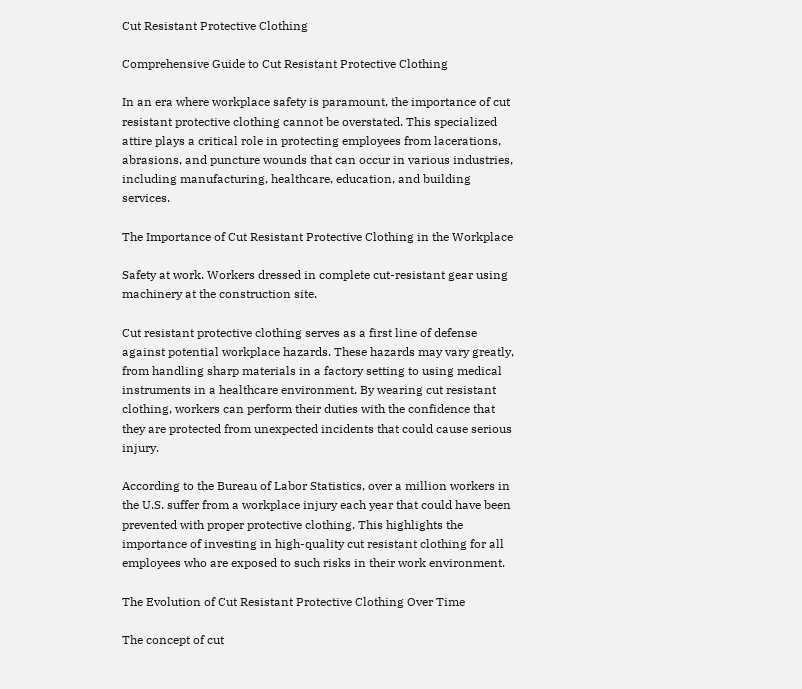Cut Resistant Protective Clothing

Comprehensive Guide to Cut Resistant Protective Clothing

In an era where workplace safety is paramount, the importance of cut resistant protective clothing cannot be overstated. This specialized attire plays a critical role in protecting employees from lacerations, abrasions, and puncture wounds that can occur in various industries, including manufacturing, healthcare, education, and building services.

The Importance of Cut Resistant Protective Clothing in the Workplace

Safety at work. Workers dressed in complete cut-resistant gear using machinery at the construction site.

Cut resistant protective clothing serves as a first line of defense against potential workplace hazards. These hazards may vary greatly, from handling sharp materials in a factory setting to using medical instruments in a healthcare environment. By wearing cut resistant clothing, workers can perform their duties with the confidence that they are protected from unexpected incidents that could cause serious injury.

According to the Bureau of Labor Statistics, over a million workers in the U.S. suffer from a workplace injury each year that could have been prevented with proper protective clothing. This highlights the importance of investing in high-quality cut resistant clothing for all employees who are exposed to such risks in their work environment.

The Evolution of Cut Resistant Protective Clothing Over Time

The concept of cut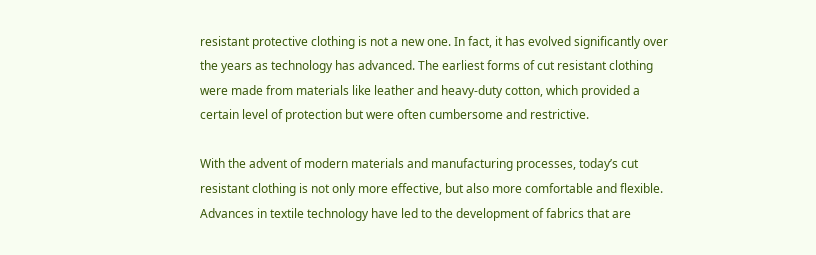resistant protective clothing is not a new one. In fact, it has evolved significantly over the years as technology has advanced. The earliest forms of cut resistant clothing were made from materials like leather and heavy-duty cotton, which provided a certain level of protection but were often cumbersome and restrictive.

With the advent of modern materials and manufacturing processes, today’s cut resistant clothing is not only more effective, but also more comfortable and flexible. Advances in textile technology have led to the development of fabrics that are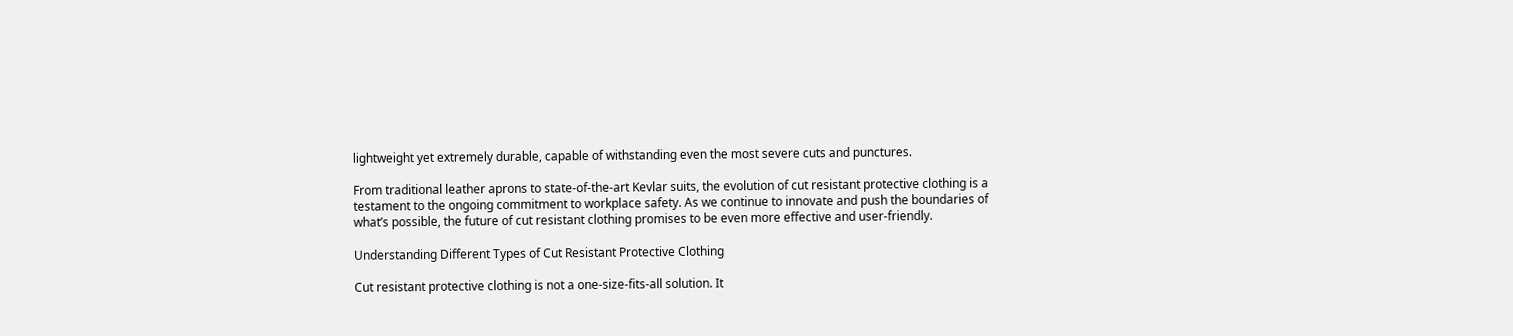lightweight yet extremely durable, capable of withstanding even the most severe cuts and punctures.

From traditional leather aprons to state-of-the-art Kevlar suits, the evolution of cut resistant protective clothing is a testament to the ongoing commitment to workplace safety. As we continue to innovate and push the boundaries of what’s possible, the future of cut resistant clothing promises to be even more effective and user-friendly.

Understanding Different Types of Cut Resistant Protective Clothing

Cut resistant protective clothing is not a one-size-fits-all solution. It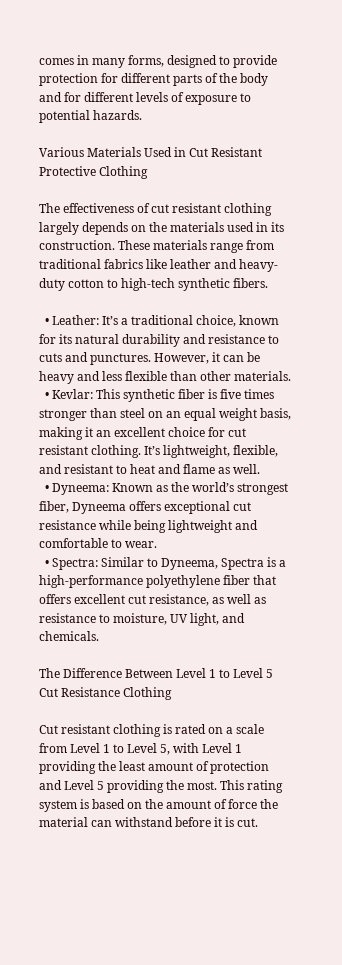comes in many forms, designed to provide protection for different parts of the body and for different levels of exposure to potential hazards.

Various Materials Used in Cut Resistant Protective Clothing

The effectiveness of cut resistant clothing largely depends on the materials used in its construction. These materials range from traditional fabrics like leather and heavy-duty cotton to high-tech synthetic fibers.

  • Leather: It’s a traditional choice, known for its natural durability and resistance to cuts and punctures. However, it can be heavy and less flexible than other materials.
  • Kevlar: This synthetic fiber is five times stronger than steel on an equal weight basis, making it an excellent choice for cut resistant clothing. It’s lightweight, flexible, and resistant to heat and flame as well.
  • Dyneema: Known as the world’s strongest fiber, Dyneema offers exceptional cut resistance while being lightweight and comfortable to wear.
  • Spectra: Similar to Dyneema, Spectra is a high-performance polyethylene fiber that offers excellent cut resistance, as well as resistance to moisture, UV light, and chemicals.

The Difference Between Level 1 to Level 5 Cut Resistance Clothing

Cut resistant clothing is rated on a scale from Level 1 to Level 5, with Level 1 providing the least amount of protection and Level 5 providing the most. This rating system is based on the amount of force the material can withstand before it is cut.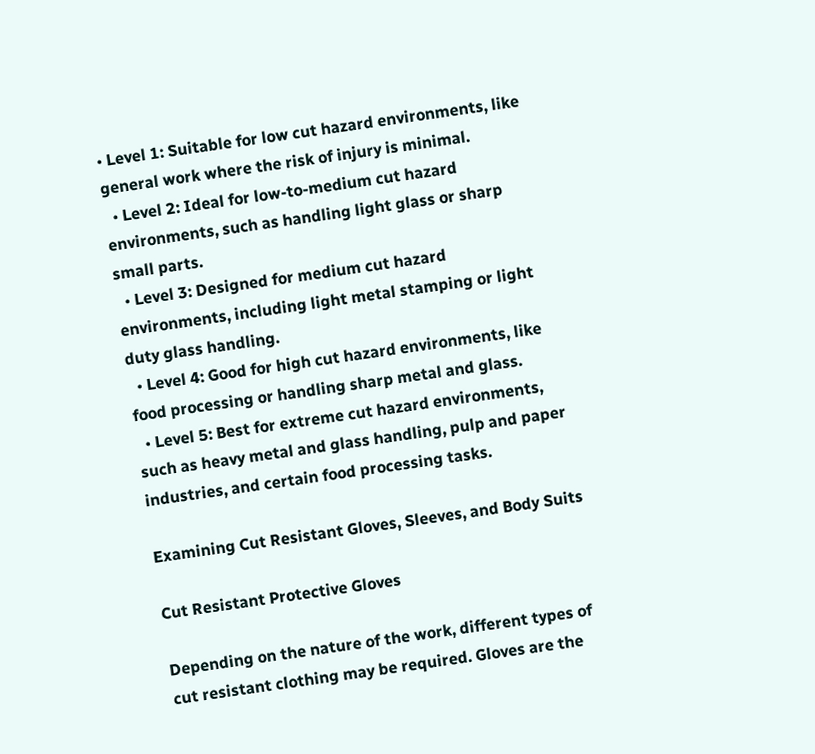• Level 1: Suitable for low cut hazard environments, like general work where the risk of injury is minimal.
  • Level 2: Ideal for low-to-medium cut hazard environments, such as handling light glass or sharp small parts.
  • Level 3: Designed for medium cut hazard environments, including light metal stamping or light duty glass handling.
  • Level 4: Good for high cut hazard environments, like food processing or handling sharp metal and glass.
  • Level 5: Best for extreme cut hazard environments, such as heavy metal and glass handling, pulp and paper industries, and certain food processing tasks.

Examining Cut Resistant Gloves, Sleeves, and Body Suits

Cut Resistant Protective Gloves

Depending on the nature of the work, different types of cut resistant clothing may be required. Gloves are the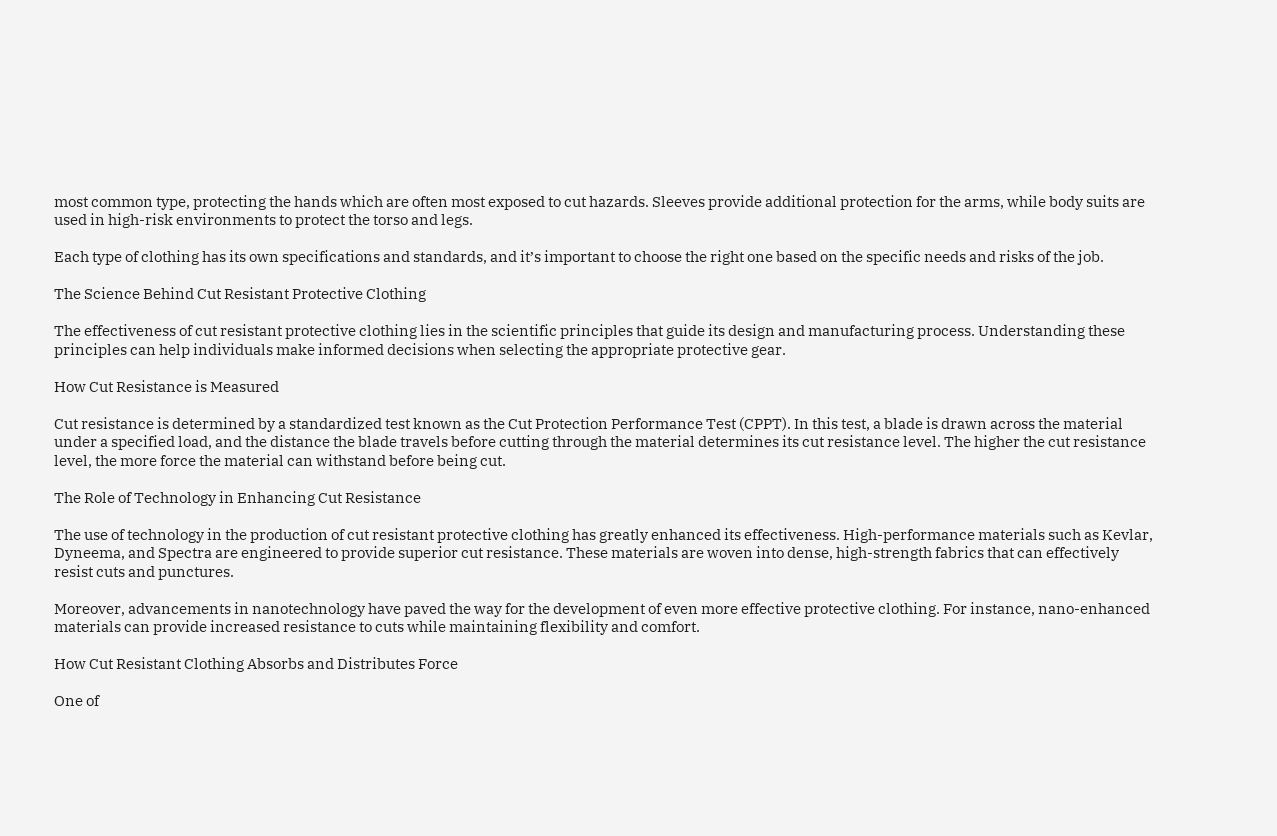most common type, protecting the hands which are often most exposed to cut hazards. Sleeves provide additional protection for the arms, while body suits are used in high-risk environments to protect the torso and legs.

Each type of clothing has its own specifications and standards, and it’s important to choose the right one based on the specific needs and risks of the job.

The Science Behind Cut Resistant Protective Clothing

The effectiveness of cut resistant protective clothing lies in the scientific principles that guide its design and manufacturing process. Understanding these principles can help individuals make informed decisions when selecting the appropriate protective gear.

How Cut Resistance is Measured

Cut resistance is determined by a standardized test known as the Cut Protection Performance Test (CPPT). In this test, a blade is drawn across the material under a specified load, and the distance the blade travels before cutting through the material determines its cut resistance level. The higher the cut resistance level, the more force the material can withstand before being cut.

The Role of Technology in Enhancing Cut Resistance

The use of technology in the production of cut resistant protective clothing has greatly enhanced its effectiveness. High-performance materials such as Kevlar, Dyneema, and Spectra are engineered to provide superior cut resistance. These materials are woven into dense, high-strength fabrics that can effectively resist cuts and punctures.

Moreover, advancements in nanotechnology have paved the way for the development of even more effective protective clothing. For instance, nano-enhanced materials can provide increased resistance to cuts while maintaining flexibility and comfort.

How Cut Resistant Clothing Absorbs and Distributes Force

One of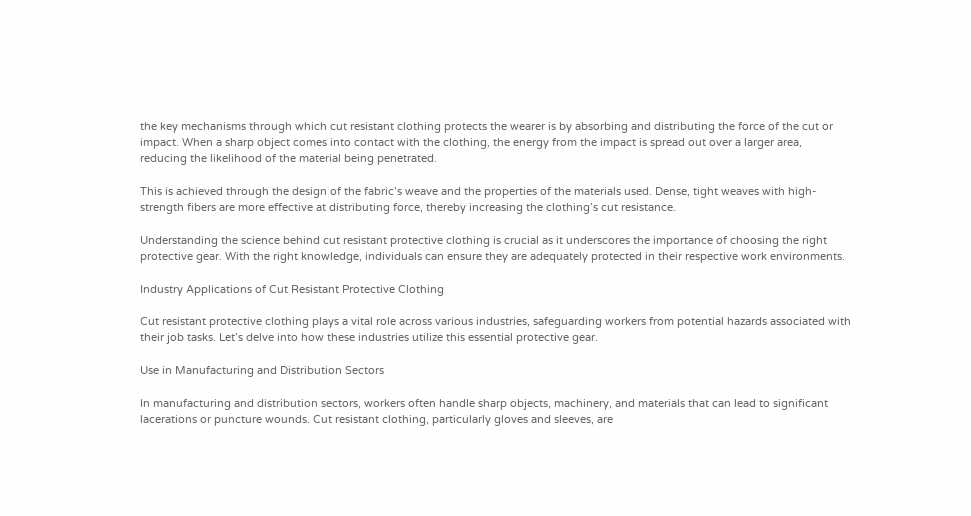the key mechanisms through which cut resistant clothing protects the wearer is by absorbing and distributing the force of the cut or impact. When a sharp object comes into contact with the clothing, the energy from the impact is spread out over a larger area, reducing the likelihood of the material being penetrated.

This is achieved through the design of the fabric’s weave and the properties of the materials used. Dense, tight weaves with high-strength fibers are more effective at distributing force, thereby increasing the clothing’s cut resistance.

Understanding the science behind cut resistant protective clothing is crucial as it underscores the importance of choosing the right protective gear. With the right knowledge, individuals can ensure they are adequately protected in their respective work environments.

Industry Applications of Cut Resistant Protective Clothing

Cut resistant protective clothing plays a vital role across various industries, safeguarding workers from potential hazards associated with their job tasks. Let’s delve into how these industries utilize this essential protective gear.

Use in Manufacturing and Distribution Sectors

In manufacturing and distribution sectors, workers often handle sharp objects, machinery, and materials that can lead to significant lacerations or puncture wounds. Cut resistant clothing, particularly gloves and sleeves, are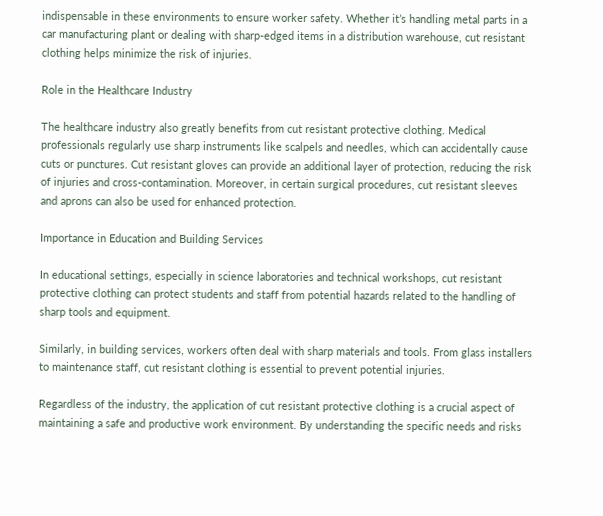indispensable in these environments to ensure worker safety. Whether it’s handling metal parts in a car manufacturing plant or dealing with sharp-edged items in a distribution warehouse, cut resistant clothing helps minimize the risk of injuries.

Role in the Healthcare Industry

The healthcare industry also greatly benefits from cut resistant protective clothing. Medical professionals regularly use sharp instruments like scalpels and needles, which can accidentally cause cuts or punctures. Cut resistant gloves can provide an additional layer of protection, reducing the risk of injuries and cross-contamination. Moreover, in certain surgical procedures, cut resistant sleeves and aprons can also be used for enhanced protection.

Importance in Education and Building Services

In educational settings, especially in science laboratories and technical workshops, cut resistant protective clothing can protect students and staff from potential hazards related to the handling of sharp tools and equipment.

Similarly, in building services, workers often deal with sharp materials and tools. From glass installers to maintenance staff, cut resistant clothing is essential to prevent potential injuries.

Regardless of the industry, the application of cut resistant protective clothing is a crucial aspect of maintaining a safe and productive work environment. By understanding the specific needs and risks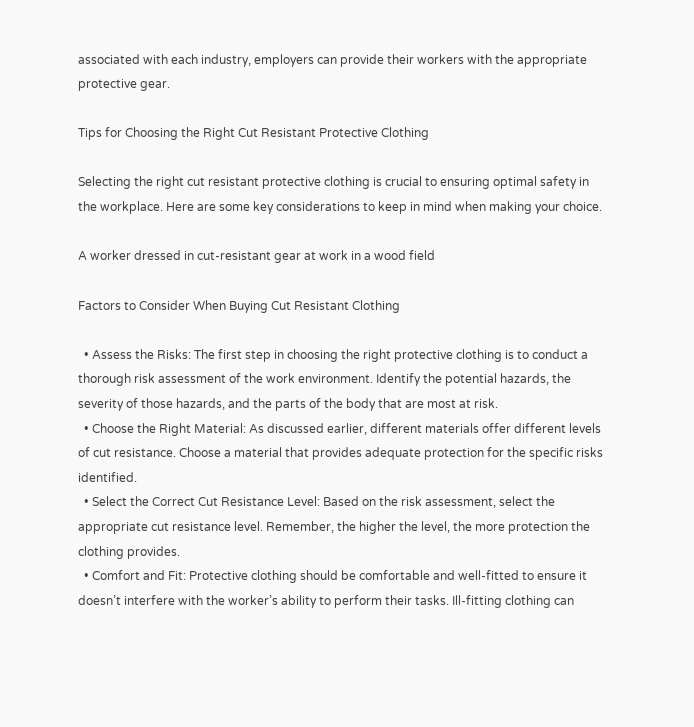associated with each industry, employers can provide their workers with the appropriate protective gear.

Tips for Choosing the Right Cut Resistant Protective Clothing

Selecting the right cut resistant protective clothing is crucial to ensuring optimal safety in the workplace. Here are some key considerations to keep in mind when making your choice.

A worker dressed in cut-resistant gear at work in a wood field

Factors to Consider When Buying Cut Resistant Clothing

  • Assess the Risks: The first step in choosing the right protective clothing is to conduct a thorough risk assessment of the work environment. Identify the potential hazards, the severity of those hazards, and the parts of the body that are most at risk.
  • Choose the Right Material: As discussed earlier, different materials offer different levels of cut resistance. Choose a material that provides adequate protection for the specific risks identified.
  • Select the Correct Cut Resistance Level: Based on the risk assessment, select the appropriate cut resistance level. Remember, the higher the level, the more protection the clothing provides.
  • Comfort and Fit: Protective clothing should be comfortable and well-fitted to ensure it doesn’t interfere with the worker’s ability to perform their tasks. Ill-fitting clothing can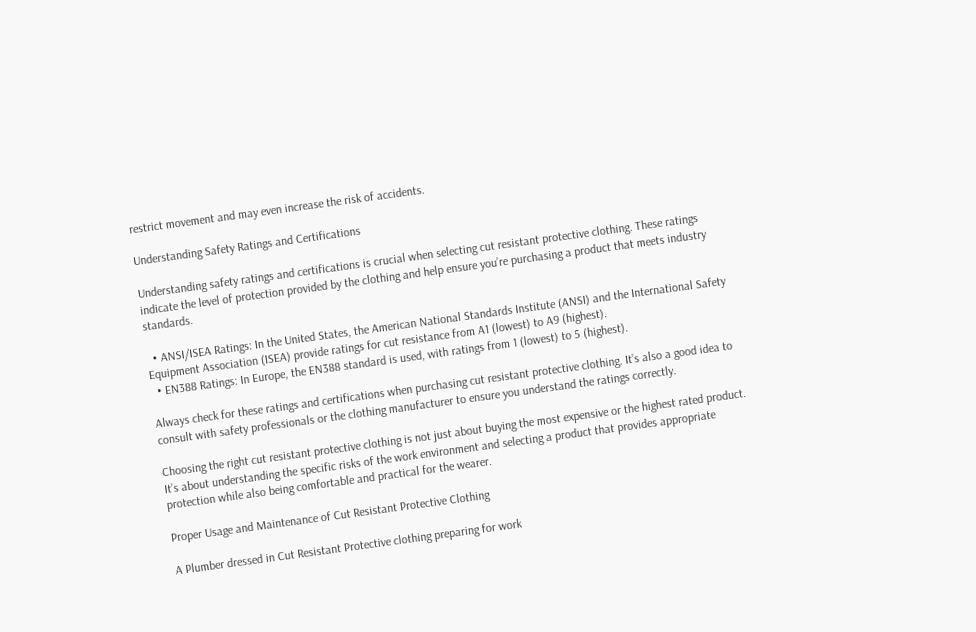restrict movement and may even increase the risk of accidents.

Understanding Safety Ratings and Certifications

Understanding safety ratings and certifications is crucial when selecting cut resistant protective clothing. These ratings indicate the level of protection provided by the clothing and help ensure you’re purchasing a product that meets industry standards.

  • ANSI/ISEA Ratings: In the United States, the American National Standards Institute (ANSI) and the International Safety Equipment Association (ISEA) provide ratings for cut resistance from A1 (lowest) to A9 (highest).
  • EN388 Ratings: In Europe, the EN388 standard is used, with ratings from 1 (lowest) to 5 (highest).

Always check for these ratings and certifications when purchasing cut resistant protective clothing. It’s also a good idea to consult with safety professionals or the clothing manufacturer to ensure you understand the ratings correctly.

Choosing the right cut resistant protective clothing is not just about buying the most expensive or the highest rated product. It’s about understanding the specific risks of the work environment and selecting a product that provides appropriate protection while also being comfortable and practical for the wearer.

Proper Usage and Maintenance of Cut Resistant Protective Clothing

A Plumber dressed in Cut Resistant Protective clothing preparing for work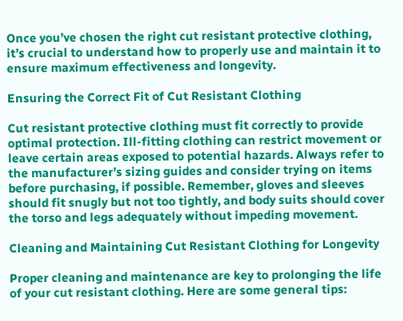Once you’ve chosen the right cut resistant protective clothing, it’s crucial to understand how to properly use and maintain it to ensure maximum effectiveness and longevity.

Ensuring the Correct Fit of Cut Resistant Clothing

Cut resistant protective clothing must fit correctly to provide optimal protection. Ill-fitting clothing can restrict movement or leave certain areas exposed to potential hazards. Always refer to the manufacturer’s sizing guides and consider trying on items before purchasing, if possible. Remember, gloves and sleeves should fit snugly but not too tightly, and body suits should cover the torso and legs adequately without impeding movement.

Cleaning and Maintaining Cut Resistant Clothing for Longevity

Proper cleaning and maintenance are key to prolonging the life of your cut resistant clothing. Here are some general tips: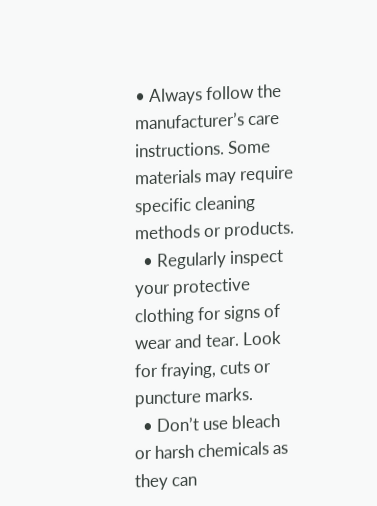• Always follow the manufacturer’s care instructions. Some materials may require specific cleaning methods or products.
  • Regularly inspect your protective clothing for signs of wear and tear. Look for fraying, cuts or puncture marks.
  • Don’t use bleach or harsh chemicals as they can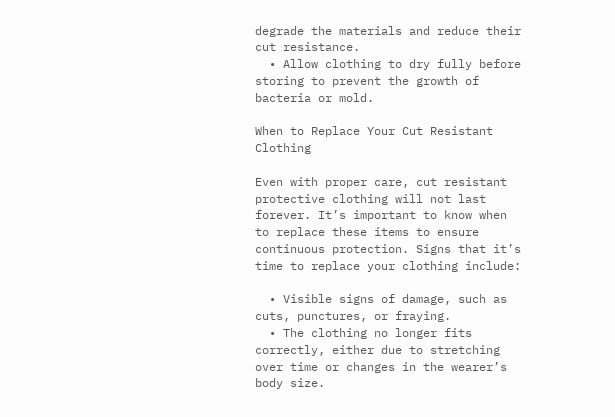degrade the materials and reduce their cut resistance.
  • Allow clothing to dry fully before storing to prevent the growth of bacteria or mold.

When to Replace Your Cut Resistant Clothing

Even with proper care, cut resistant protective clothing will not last forever. It’s important to know when to replace these items to ensure continuous protection. Signs that it’s time to replace your clothing include:

  • Visible signs of damage, such as cuts, punctures, or fraying.
  • The clothing no longer fits correctly, either due to stretching over time or changes in the wearer’s body size.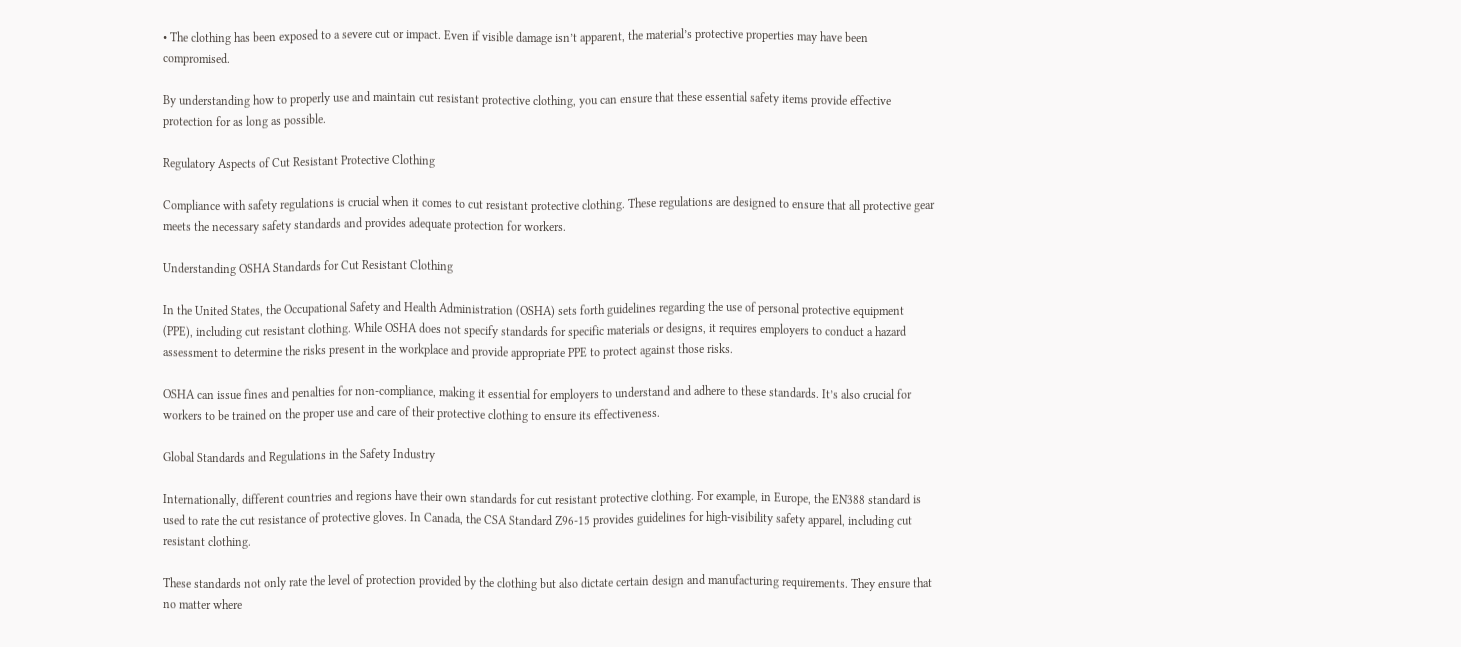• The clothing has been exposed to a severe cut or impact. Even if visible damage isn’t apparent, the material’s protective properties may have been compromised.

By understanding how to properly use and maintain cut resistant protective clothing, you can ensure that these essential safety items provide effective protection for as long as possible.

Regulatory Aspects of Cut Resistant Protective Clothing

Compliance with safety regulations is crucial when it comes to cut resistant protective clothing. These regulations are designed to ensure that all protective gear meets the necessary safety standards and provides adequate protection for workers.

Understanding OSHA Standards for Cut Resistant Clothing

In the United States, the Occupational Safety and Health Administration (OSHA) sets forth guidelines regarding the use of personal protective equipment (PPE), including cut resistant clothing. While OSHA does not specify standards for specific materials or designs, it requires employers to conduct a hazard assessment to determine the risks present in the workplace and provide appropriate PPE to protect against those risks.

OSHA can issue fines and penalties for non-compliance, making it essential for employers to understand and adhere to these standards. It’s also crucial for workers to be trained on the proper use and care of their protective clothing to ensure its effectiveness.

Global Standards and Regulations in the Safety Industry

Internationally, different countries and regions have their own standards for cut resistant protective clothing. For example, in Europe, the EN388 standard is used to rate the cut resistance of protective gloves. In Canada, the CSA Standard Z96-15 provides guidelines for high-visibility safety apparel, including cut resistant clothing.

These standards not only rate the level of protection provided by the clothing but also dictate certain design and manufacturing requirements. They ensure that no matter where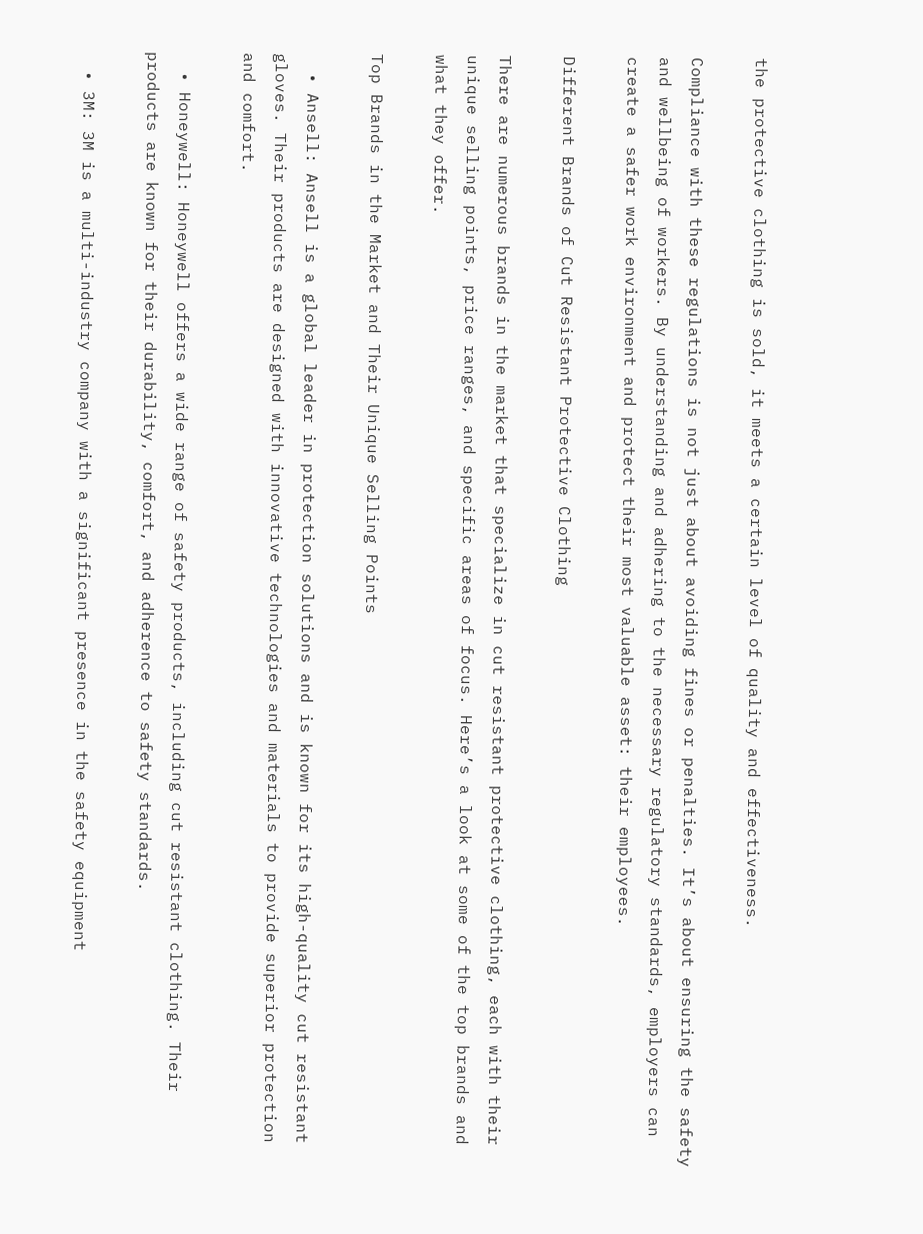the protective clothing is sold, it meets a certain level of quality and effectiveness.

Compliance with these regulations is not just about avoiding fines or penalties. It’s about ensuring the safety and wellbeing of workers. By understanding and adhering to the necessary regulatory standards, employers can create a safer work environment and protect their most valuable asset: their employees.

Different Brands of Cut Resistant Protective Clothing

There are numerous brands in the market that specialize in cut resistant protective clothing, each with their unique selling points, price ranges, and specific areas of focus. Here’s a look at some of the top brands and what they offer.

Top Brands in the Market and Their Unique Selling Points

  • Ansell: Ansell is a global leader in protection solutions and is known for its high-quality cut resistant gloves. Their products are designed with innovative technologies and materials to provide superior protection and comfort.

  • Honeywell: Honeywell offers a wide range of safety products, including cut resistant clothing. Their products are known for their durability, comfort, and adherence to safety standards.

  • 3M: 3M is a multi-industry company with a significant presence in the safety equipment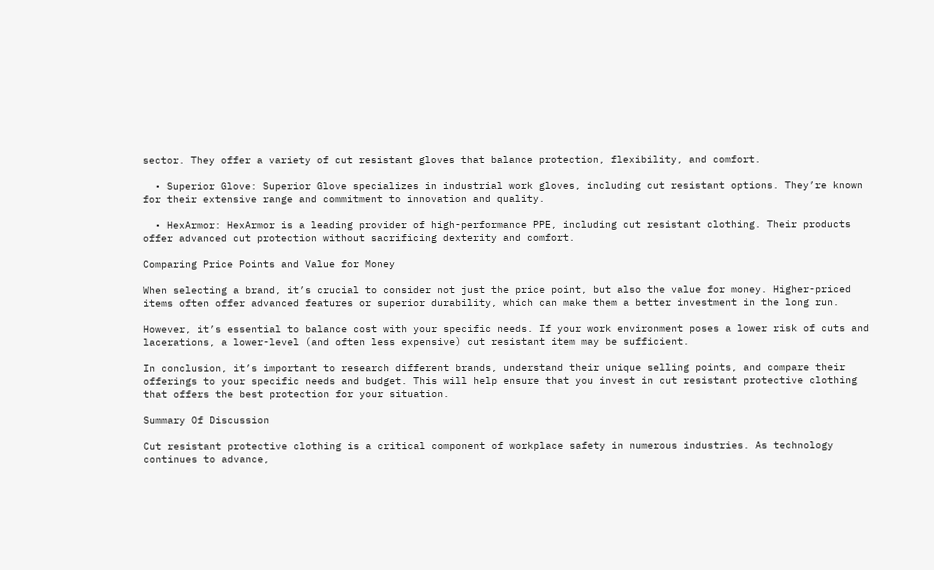sector. They offer a variety of cut resistant gloves that balance protection, flexibility, and comfort.

  • Superior Glove: Superior Glove specializes in industrial work gloves, including cut resistant options. They’re known for their extensive range and commitment to innovation and quality.

  • HexArmor: HexArmor is a leading provider of high-performance PPE, including cut resistant clothing. Their products offer advanced cut protection without sacrificing dexterity and comfort.

Comparing Price Points and Value for Money

When selecting a brand, it’s crucial to consider not just the price point, but also the value for money. Higher-priced items often offer advanced features or superior durability, which can make them a better investment in the long run.

However, it’s essential to balance cost with your specific needs. If your work environment poses a lower risk of cuts and lacerations, a lower-level (and often less expensive) cut resistant item may be sufficient.

In conclusion, it’s important to research different brands, understand their unique selling points, and compare their offerings to your specific needs and budget. This will help ensure that you invest in cut resistant protective clothing that offers the best protection for your situation.

Summary Of Discussion

Cut resistant protective clothing is a critical component of workplace safety in numerous industries. As technology continues to advance,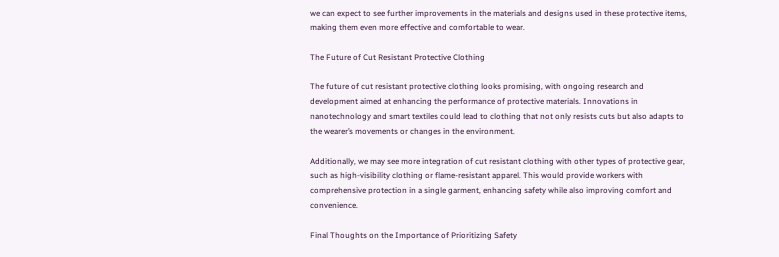we can expect to see further improvements in the materials and designs used in these protective items, making them even more effective and comfortable to wear.

The Future of Cut Resistant Protective Clothing

The future of cut resistant protective clothing looks promising, with ongoing research and development aimed at enhancing the performance of protective materials. Innovations in nanotechnology and smart textiles could lead to clothing that not only resists cuts but also adapts to the wearer’s movements or changes in the environment.

Additionally, we may see more integration of cut resistant clothing with other types of protective gear, such as high-visibility clothing or flame-resistant apparel. This would provide workers with comprehensive protection in a single garment, enhancing safety while also improving comfort and convenience.

Final Thoughts on the Importance of Prioritizing Safety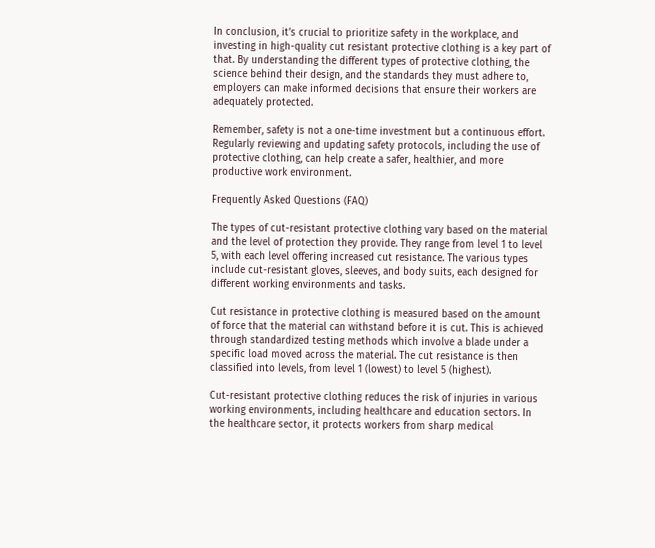In conclusion, it’s crucial to prioritize safety in the workplace, and investing in high-quality cut resistant protective clothing is a key part of that. By understanding the different types of protective clothing, the science behind their design, and the standards they must adhere to, employers can make informed decisions that ensure their workers are adequately protected.

Remember, safety is not a one-time investment but a continuous effort. Regularly reviewing and updating safety protocols, including the use of protective clothing, can help create a safer, healthier, and more productive work environment.

Frequently Asked Questions (FAQ)

The types of cut-resistant protective clothing vary based on the material and the level of protection they provide. They range from level 1 to level 5, with each level offering increased cut resistance. The various types include cut-resistant gloves, sleeves, and body suits, each designed for different working environments and tasks.

Cut resistance in protective clothing is measured based on the amount of force that the material can withstand before it is cut. This is achieved through standardized testing methods which involve a blade under a specific load moved across the material. The cut resistance is then classified into levels, from level 1 (lowest) to level 5 (highest).

Cut-resistant protective clothing reduces the risk of injuries in various working environments, including healthcare and education sectors. In the healthcare sector, it protects workers from sharp medical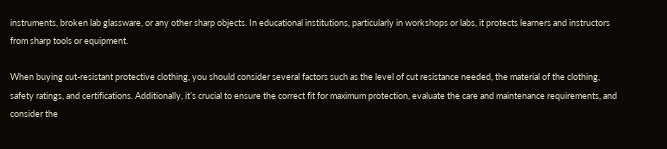instruments, broken lab glassware, or any other sharp objects. In educational institutions, particularly in workshops or labs, it protects learners and instructors from sharp tools or equipment.

When buying cut-resistant protective clothing, you should consider several factors such as the level of cut resistance needed, the material of the clothing, safety ratings, and certifications. Additionally, it’s crucial to ensure the correct fit for maximum protection, evaluate the care and maintenance requirements, and consider the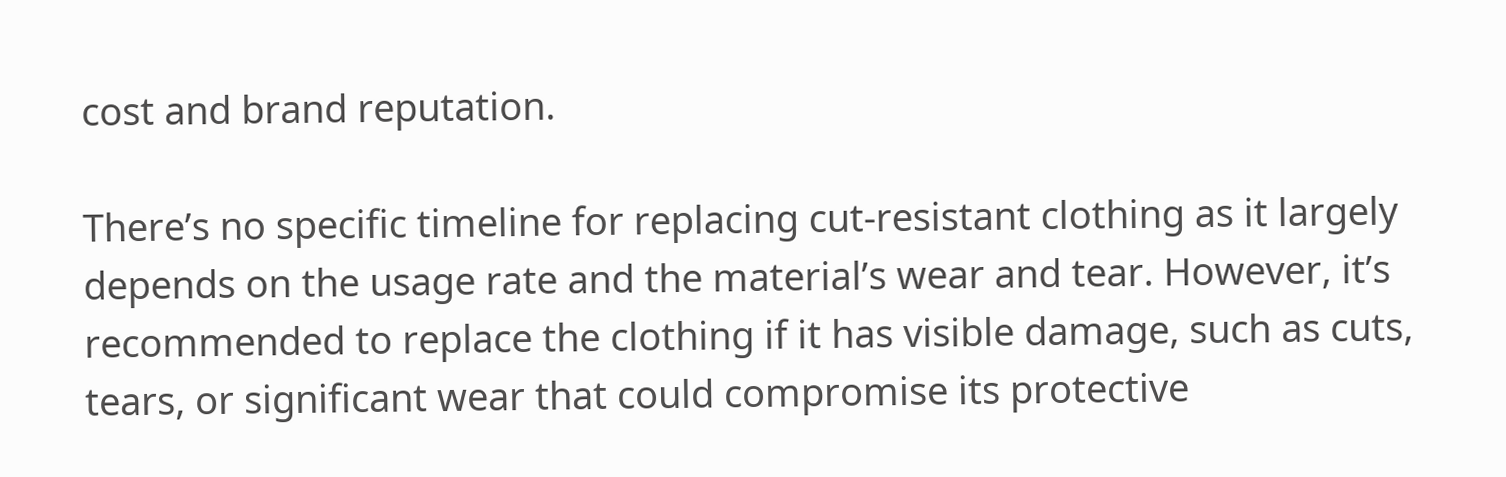cost and brand reputation.

There’s no specific timeline for replacing cut-resistant clothing as it largely depends on the usage rate and the material’s wear and tear. However, it’s recommended to replace the clothing if it has visible damage, such as cuts, tears, or significant wear that could compromise its protective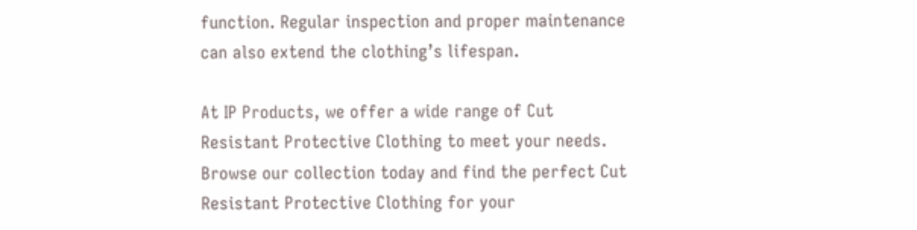function. Regular inspection and proper maintenance can also extend the clothing’s lifespan.

At IP Products, we offer a wide range of Cut Resistant Protective Clothing to meet your needs. Browse our collection today and find the perfect Cut Resistant Protective Clothing for your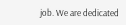job. We are dedicated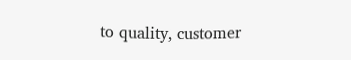to quality, customer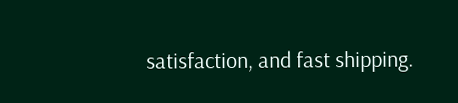satisfaction, and fast shipping.